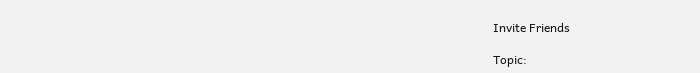Invite Friends

Topic: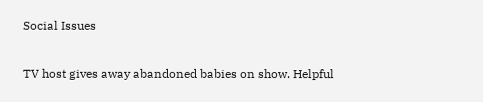Social Issues

TV host gives away abandoned babies on show. Helpful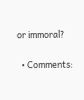or immoral?

  • Comments: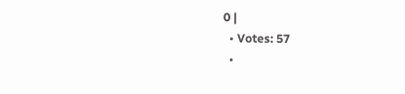0 |
  • Votes: 57
  •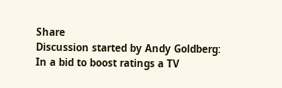Share
Discussion started by Andy Goldberg:
In a bid to boost ratings a TV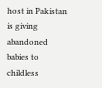host in Pakistan is giving abandoned babies to childless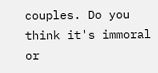couples. Do you think it's immoral or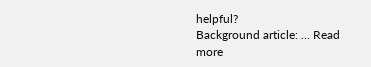helpful?
Background article: ... Read more